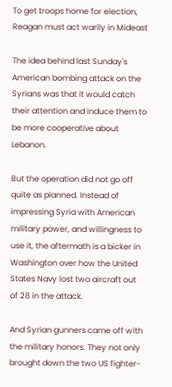To get troops home for election, Reagan must act warily in Mideast

The idea behind last Sunday's American bombing attack on the Syrians was that it would catch their attention and induce them to be more cooperative about Lebanon.

But the operation did not go off quite as planned. Instead of impressing Syria with American military power, and willingness to use it, the aftermath is a bicker in Washington over how the United States Navy lost two aircraft out of 28 in the attack.

And Syrian gunners came off with the military honors. They not only brought down the two US fighter-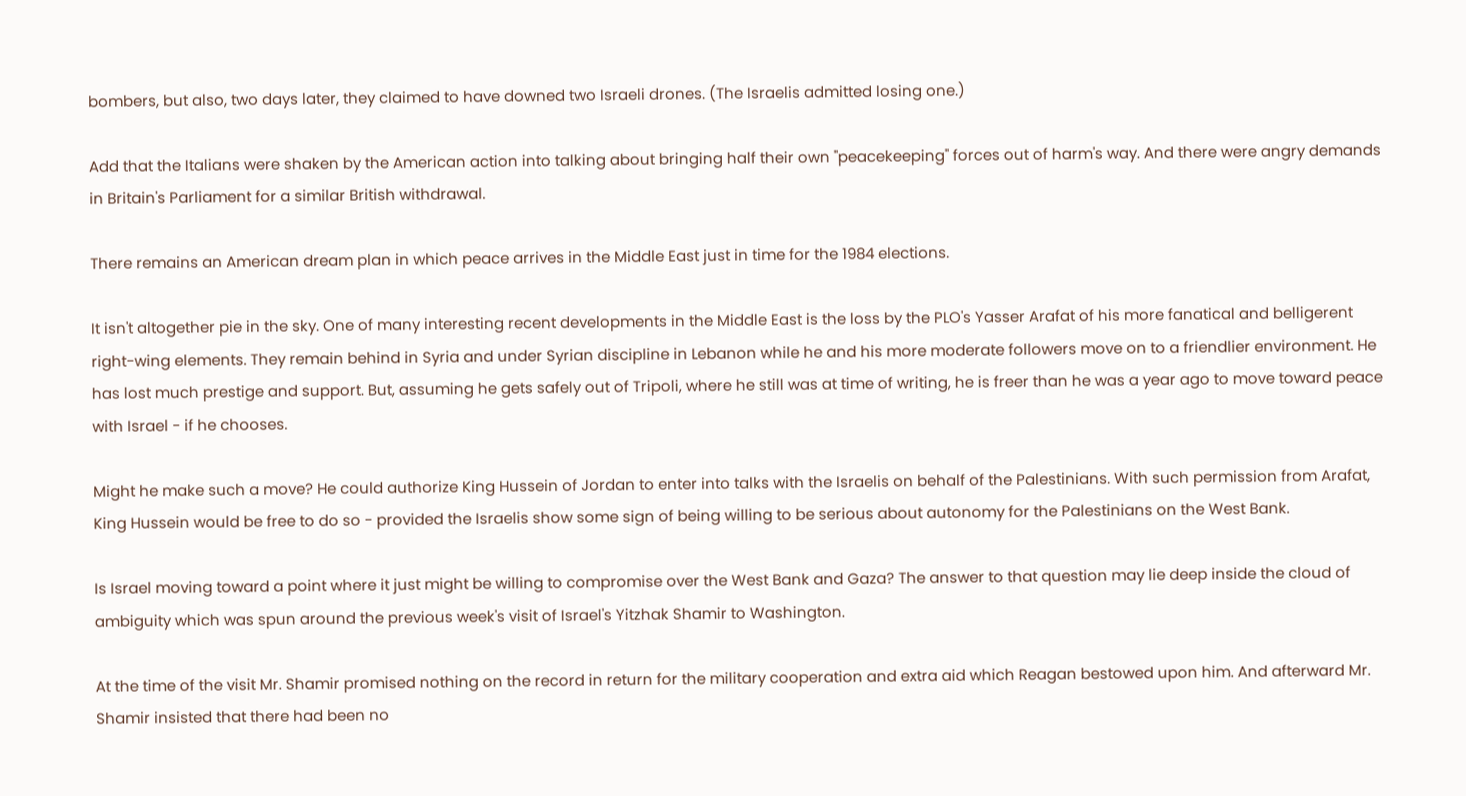bombers, but also, two days later, they claimed to have downed two Israeli drones. (The Israelis admitted losing one.)

Add that the Italians were shaken by the American action into talking about bringing half their own ''peacekeeping'' forces out of harm's way. And there were angry demands in Britain's Parliament for a similar British withdrawal.

There remains an American dream plan in which peace arrives in the Middle East just in time for the 1984 elections.

It isn't altogether pie in the sky. One of many interesting recent developments in the Middle East is the loss by the PLO's Yasser Arafat of his more fanatical and belligerent right-wing elements. They remain behind in Syria and under Syrian discipline in Lebanon while he and his more moderate followers move on to a friendlier environment. He has lost much prestige and support. But, assuming he gets safely out of Tripoli, where he still was at time of writing, he is freer than he was a year ago to move toward peace with Israel - if he chooses.

Might he make such a move? He could authorize King Hussein of Jordan to enter into talks with the Israelis on behalf of the Palestinians. With such permission from Arafat, King Hussein would be free to do so - provided the Israelis show some sign of being willing to be serious about autonomy for the Palestinians on the West Bank.

Is Israel moving toward a point where it just might be willing to compromise over the West Bank and Gaza? The answer to that question may lie deep inside the cloud of ambiguity which was spun around the previous week's visit of Israel's Yitzhak Shamir to Washington.

At the time of the visit Mr. Shamir promised nothing on the record in return for the military cooperation and extra aid which Reagan bestowed upon him. And afterward Mr. Shamir insisted that there had been no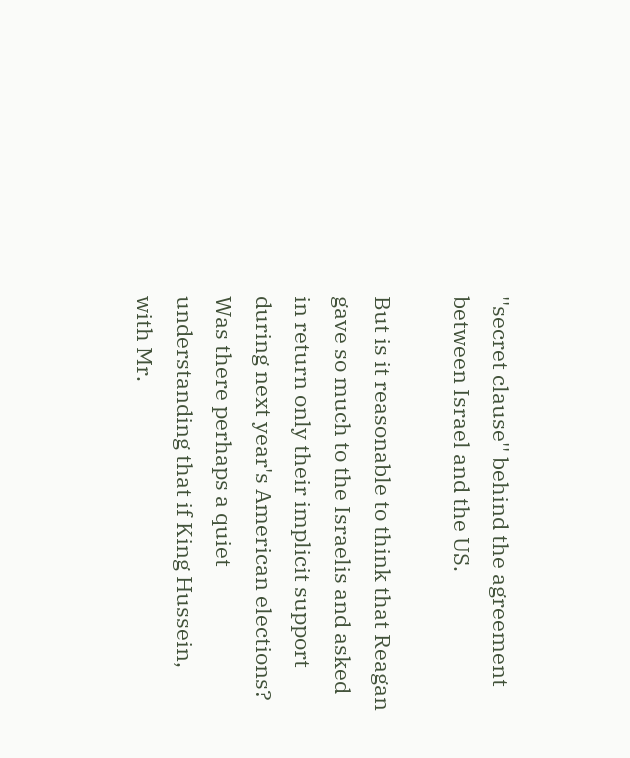''secret clause'' behind the agreement between Israel and the US.

But is it reasonable to think that Reagan gave so much to the Israelis and asked in return only their implicit support during next year's American elections? Was there perhaps a quiet understanding that if King Hussein, with Mr.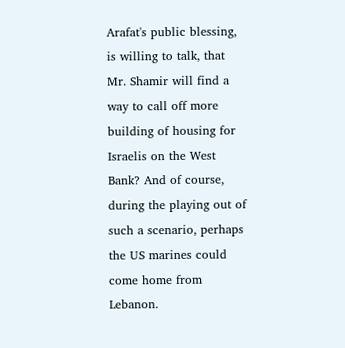Arafat's public blessing, is willing to talk, that Mr. Shamir will find a way to call off more building of housing for Israelis on the West Bank? And of course, during the playing out of such a scenario, perhaps the US marines could come home from Lebanon.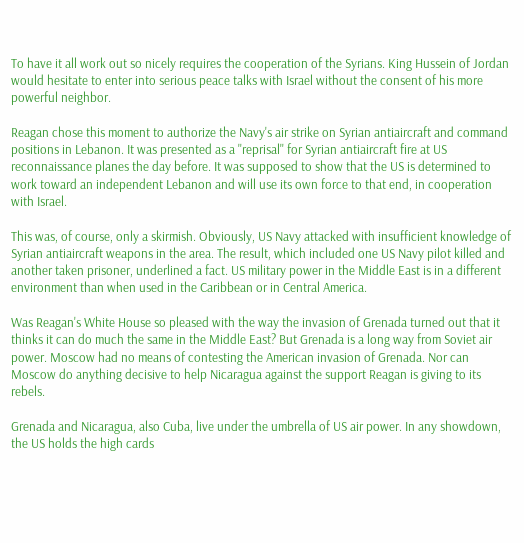To have it all work out so nicely requires the cooperation of the Syrians. King Hussein of Jordan would hesitate to enter into serious peace talks with Israel without the consent of his more powerful neighbor.

Reagan chose this moment to authorize the Navy's air strike on Syrian antiaircraft and command positions in Lebanon. It was presented as a ''reprisal'' for Syrian antiaircraft fire at US reconnaissance planes the day before. It was supposed to show that the US is determined to work toward an independent Lebanon and will use its own force to that end, in cooperation with Israel.

This was, of course, only a skirmish. Obviously, US Navy attacked with insufficient knowledge of Syrian antiaircraft weapons in the area. The result, which included one US Navy pilot killed and another taken prisoner, underlined a fact. US military power in the Middle East is in a different environment than when used in the Caribbean or in Central America.

Was Reagan's White House so pleased with the way the invasion of Grenada turned out that it thinks it can do much the same in the Middle East? But Grenada is a long way from Soviet air power. Moscow had no means of contesting the American invasion of Grenada. Nor can Moscow do anything decisive to help Nicaragua against the support Reagan is giving to its rebels.

Grenada and Nicaragua, also Cuba, live under the umbrella of US air power. In any showdown, the US holds the high cards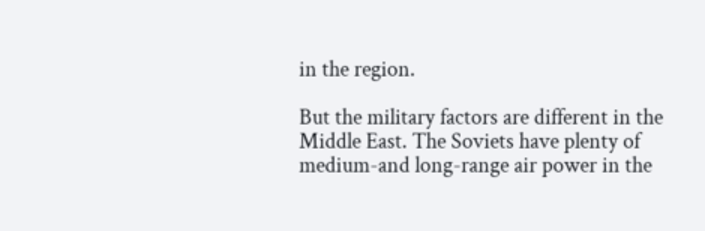in the region.

But the military factors are different in the Middle East. The Soviets have plenty of medium-and long-range air power in the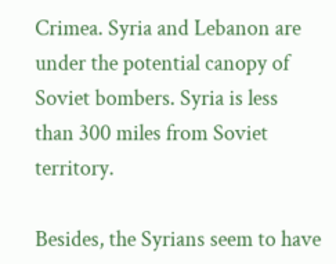Crimea. Syria and Lebanon are under the potential canopy of Soviet bombers. Syria is less than 300 miles from Soviet territory.

Besides, the Syrians seem to have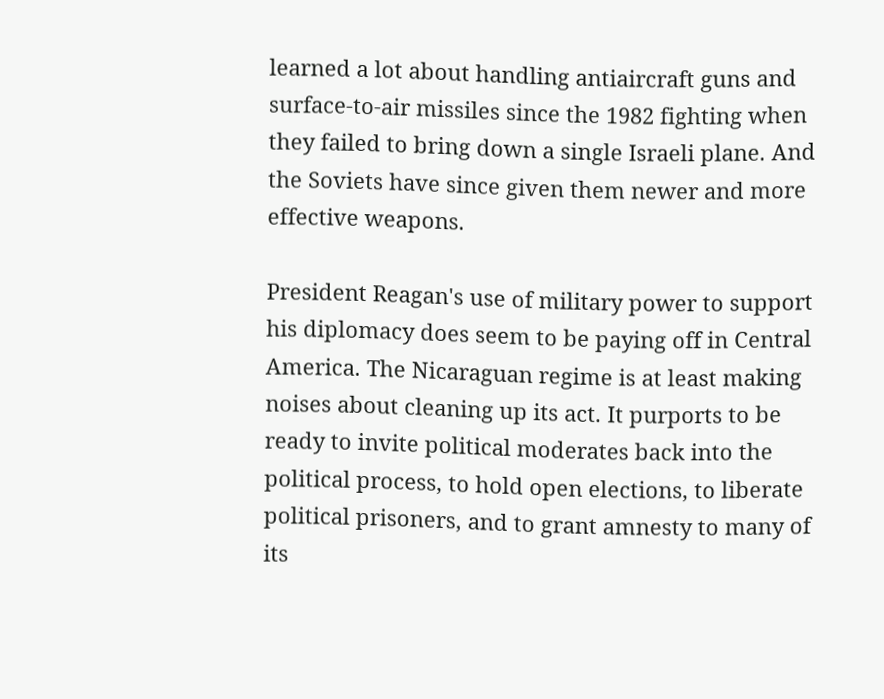learned a lot about handling antiaircraft guns and surface-to-air missiles since the 1982 fighting when they failed to bring down a single Israeli plane. And the Soviets have since given them newer and more effective weapons.

President Reagan's use of military power to support his diplomacy does seem to be paying off in Central America. The Nicaraguan regime is at least making noises about cleaning up its act. It purports to be ready to invite political moderates back into the political process, to hold open elections, to liberate political prisoners, and to grant amnesty to many of its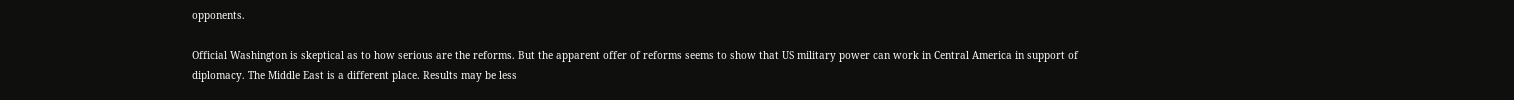opponents.

Official Washington is skeptical as to how serious are the reforms. But the apparent offer of reforms seems to show that US military power can work in Central America in support of diplomacy. The Middle East is a different place. Results may be less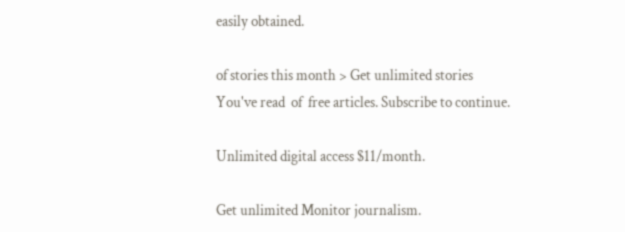easily obtained.

of stories this month > Get unlimited stories
You've read  of  free articles. Subscribe to continue.

Unlimited digital access $11/month.

Get unlimited Monitor journalism.